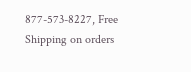877-573-8227, Free Shipping on orders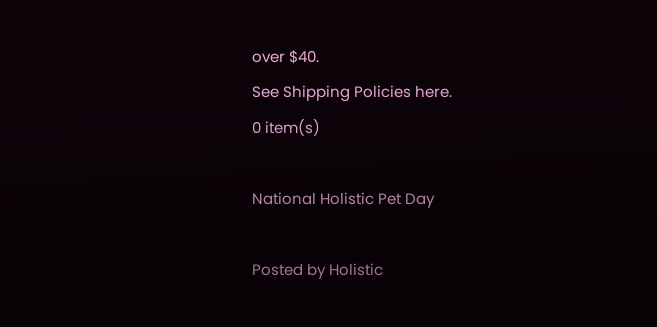over $40.
See Shipping Policies here.
0 item(s)

National Holistic Pet Day

Posted by Holistic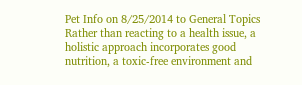Pet Info on 8/25/2014 to General Topics
Rather than reacting to a health issue, a holistic approach incorporates good nutrition, a toxic-free environment and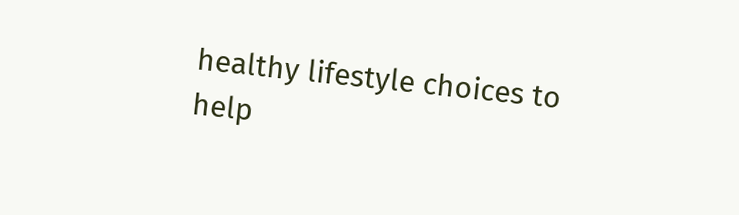healthy lifestyle choices to help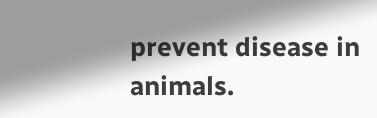prevent disease in animals.